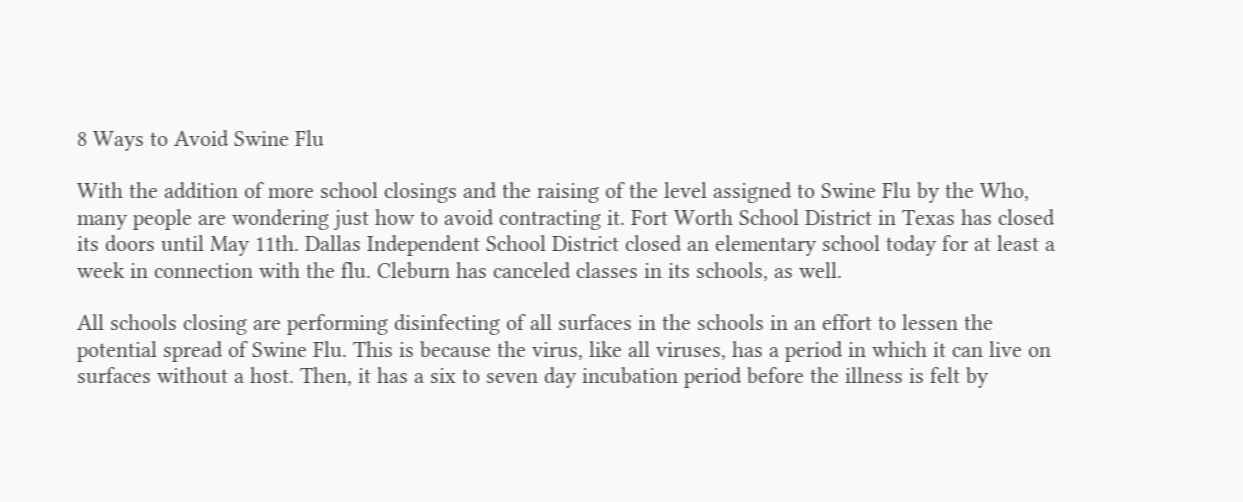8 Ways to Avoid Swine Flu

With the addition of more school closings and the raising of the level assigned to Swine Flu by the Who, many people are wondering just how to avoid contracting it. Fort Worth School District in Texas has closed its doors until May 11th. Dallas Independent School District closed an elementary school today for at least a week in connection with the flu. Cleburn has canceled classes in its schools, as well.

All schools closing are performing disinfecting of all surfaces in the schools in an effort to lessen the potential spread of Swine Flu. This is because the virus, like all viruses, has a period in which it can live on surfaces without a host. Then, it has a six to seven day incubation period before the illness is felt by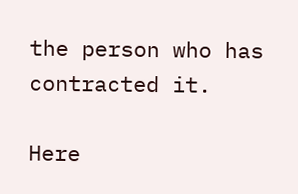the person who has contracted it.

Here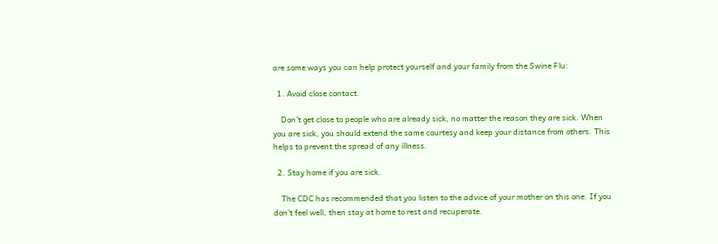are some ways you can help protect yourself and your family from the Swine Flu:

  1. Avoid close contact.

    Don’t get close to people who are already sick, no matter the reason they are sick. When you are sick, you should extend the same courtesy and keep your distance from others. This helps to prevent the spread of any illness.

  2. Stay home if you are sick.

    The CDC has recommended that you listen to the advice of your mother on this one. If you don’t feel well, then stay at home to rest and recuperate.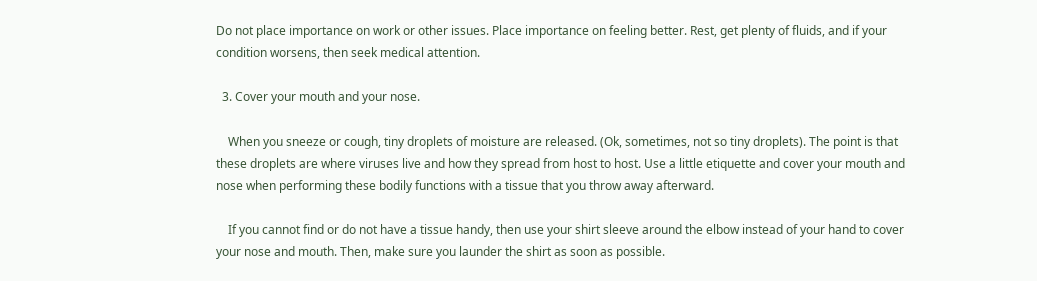Do not place importance on work or other issues. Place importance on feeling better. Rest, get plenty of fluids, and if your condition worsens, then seek medical attention.

  3. Cover your mouth and your nose.

    When you sneeze or cough, tiny droplets of moisture are released. (Ok, sometimes, not so tiny droplets). The point is that these droplets are where viruses live and how they spread from host to host. Use a little etiquette and cover your mouth and nose when performing these bodily functions with a tissue that you throw away afterward.

    If you cannot find or do not have a tissue handy, then use your shirt sleeve around the elbow instead of your hand to cover your nose and mouth. Then, make sure you launder the shirt as soon as possible.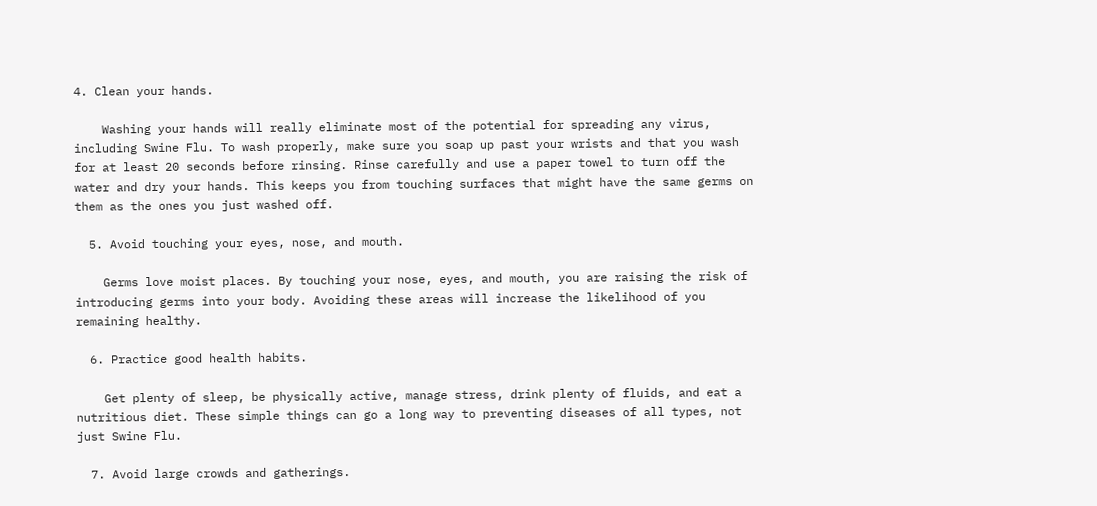4. Clean your hands.

    Washing your hands will really eliminate most of the potential for spreading any virus, including Swine Flu. To wash properly, make sure you soap up past your wrists and that you wash for at least 20 seconds before rinsing. Rinse carefully and use a paper towel to turn off the water and dry your hands. This keeps you from touching surfaces that might have the same germs on them as the ones you just washed off.

  5. Avoid touching your eyes, nose, and mouth.

    Germs love moist places. By touching your nose, eyes, and mouth, you are raising the risk of introducing germs into your body. Avoiding these areas will increase the likelihood of you remaining healthy.

  6. Practice good health habits.

    Get plenty of sleep, be physically active, manage stress, drink plenty of fluids, and eat a nutritious diet. These simple things can go a long way to preventing diseases of all types, not just Swine Flu.

  7. Avoid large crowds and gatherings.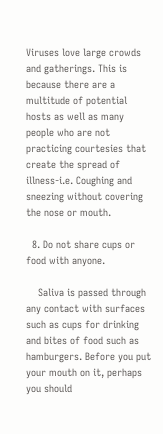Viruses love large crowds and gatherings. This is because there are a multitude of potential hosts as well as many people who are not practicing courtesies that create the spread of illness-i.e. Coughing and sneezing without covering the nose or mouth.

  8. Do not share cups or food with anyone.

    Saliva is passed through any contact with surfaces such as cups for drinking and bites of food such as hamburgers. Before you put your mouth on it, perhaps you should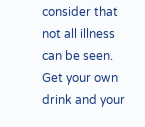consider that not all illness can be seen. Get your own drink and your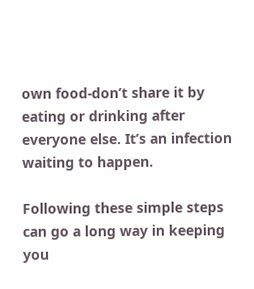own food-don’t share it by eating or drinking after everyone else. It’s an infection waiting to happen.

Following these simple steps can go a long way in keeping you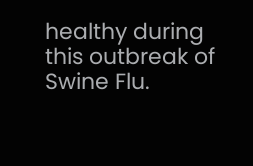healthy during this outbreak of Swine Flu.